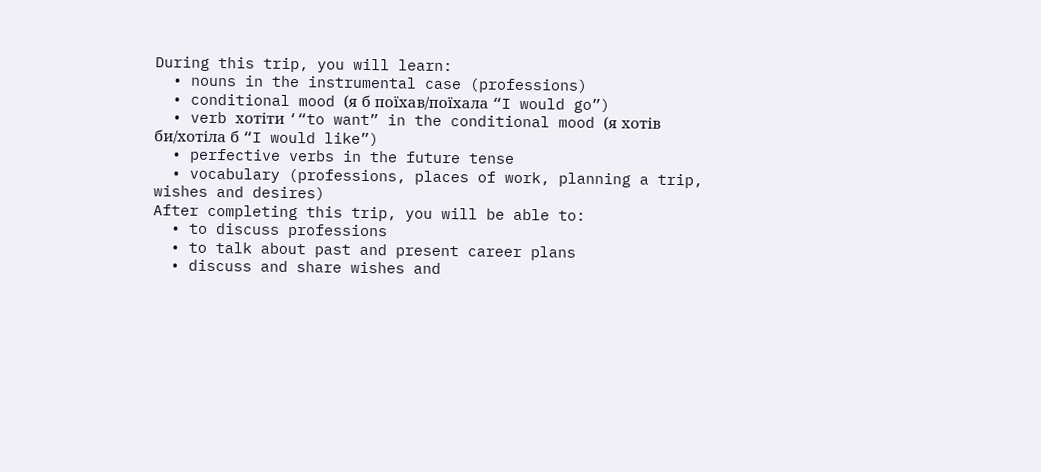During this trip, you will learn:
  • nouns in the instrumental case (professions)
  • conditional mood (я б поїхав/поїхала “I would go”)
  • verb хотіти ‘“to want” in the conditional mood (я хотів би/хотіла б “I would like”)
  • perfective verbs in the future tense
  • vocabulary (professions, places of work, planning a trip, wishes and desires)
After completing this trip, you will be able to:
  • to discuss professions
  • to talk about past and present career plans
  • discuss and share wishes and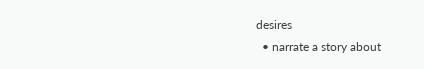desires
  • narrate a story about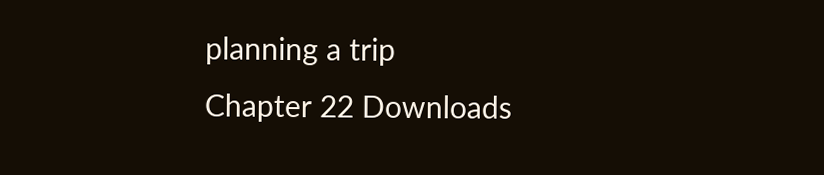planning a trip
Chapter 22 Downloads